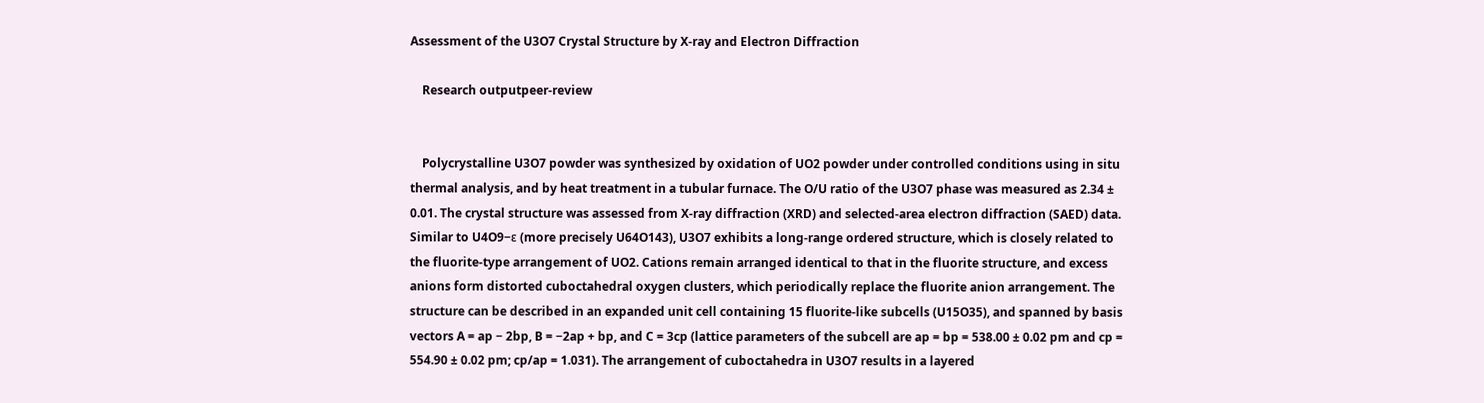Assessment of the U3O7 Crystal Structure by X‑ray and Electron Diffraction

    Research outputpeer-review


    Polycrystalline U3O7 powder was synthesized by oxidation of UO2 powder under controlled conditions using in situ thermal analysis, and by heat treatment in a tubular furnace. The O/U ratio of the U3O7 phase was measured as 2.34 ± 0.01. The crystal structure was assessed from X-ray diffraction (XRD) and selected-area electron diffraction (SAED) data. Similar to U4O9−ε (more precisely U64O143), U3O7 exhibits a long-range ordered structure, which is closely related to the fluorite-type arrangement of UO2. Cations remain arranged identical to that in the fluorite structure, and excess anions form distorted cuboctahedral oxygen clusters, which periodically replace the fluorite anion arrangement. The structure can be described in an expanded unit cell containing 15 fluorite-like subcells (U15O35), and spanned by basis vectors A = ap − 2bp, B = −2ap + bp, and C = 3cp (lattice parameters of the subcell are ap = bp = 538.00 ± 0.02 pm and cp = 554.90 ± 0.02 pm; cp/ap = 1.031). The arrangement of cuboctahedra in U3O7 results in a layered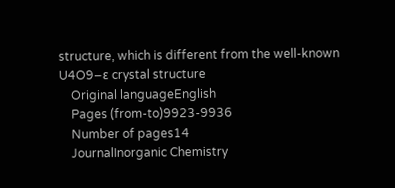structure, which is different from the well-known U4O9−ε crystal structure
    Original languageEnglish
    Pages (from-to)9923-9936
    Number of pages14
    JournalInorganic Chemistry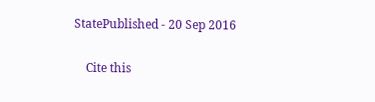StatePublished - 20 Sep 2016

    Cite this